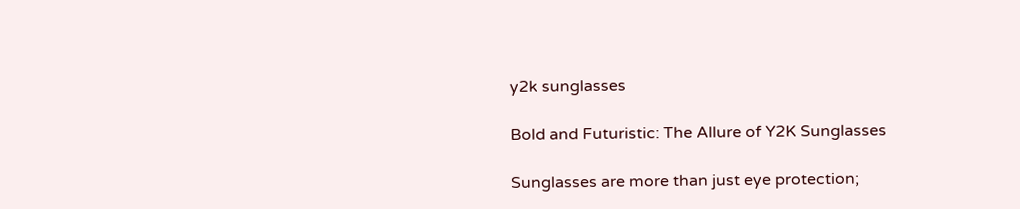y2k sunglasses

Bold and Futuristic: The Allure of Y2K Sunglasses

Sunglasses are more than just eye protection;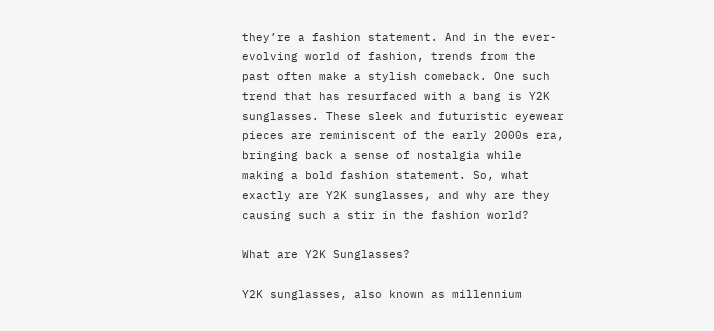they’re a fashion statement. And in the ever-evolving world of fashion, trends from the past often make a stylish comeback. One such trend that has resurfaced with a bang is Y2K sunglasses. These sleek and futuristic eyewear pieces are reminiscent of the early 2000s era, bringing back a sense of nostalgia while making a bold fashion statement. So, what exactly are Y2K sunglasses, and why are they causing such a stir in the fashion world?

What are Y2K Sunglasses?

Y2K sunglasses, also known as millennium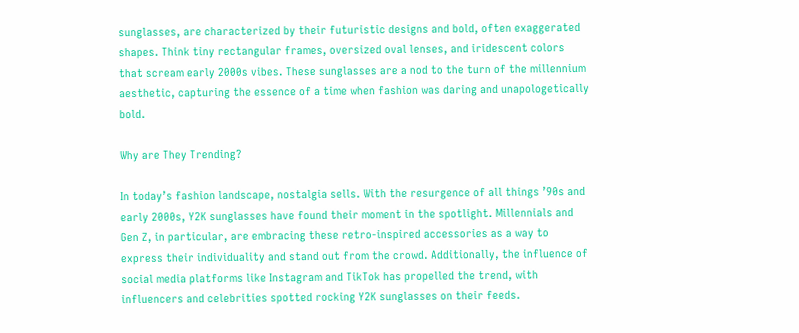sunglasses, are characterized by their futuristic designs and bold, often exaggerated shapes. Think tiny rectangular frames, oversized oval lenses, and iridescent colors that scream early 2000s vibes. These sunglasses are a nod to the turn of the millennium aesthetic, capturing the essence of a time when fashion was daring and unapologetically bold.

Why are They Trending?

In today’s fashion landscape, nostalgia sells. With the resurgence of all things ’90s and early 2000s, Y2K sunglasses have found their moment in the spotlight. Millennials and Gen Z, in particular, are embracing these retro-inspired accessories as a way to express their individuality and stand out from the crowd. Additionally, the influence of social media platforms like Instagram and TikTok has propelled the trend, with influencers and celebrities spotted rocking Y2K sunglasses on their feeds.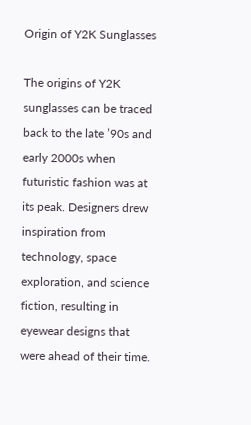Origin of Y2K Sunglasses

The origins of Y2K sunglasses can be traced back to the late ’90s and early 2000s when futuristic fashion was at its peak. Designers drew inspiration from technology, space exploration, and science fiction, resulting in eyewear designs that were ahead of their time.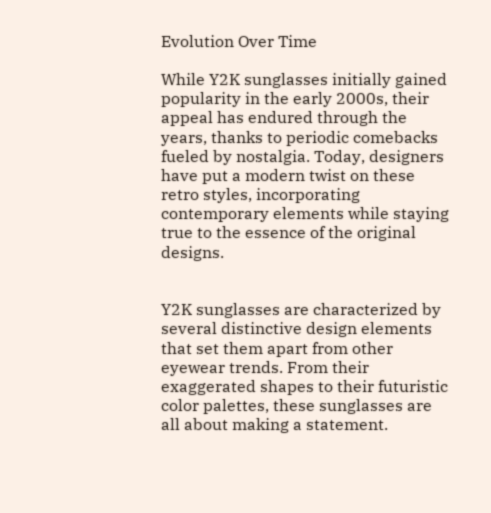Evolution Over Time

While Y2K sunglasses initially gained popularity in the early 2000s, their appeal has endured through the years, thanks to periodic comebacks fueled by nostalgia. Today, designers have put a modern twist on these retro styles, incorporating contemporary elements while staying true to the essence of the original designs.


Y2K sunglasses are characterized by several distinctive design elements that set them apart from other eyewear trends. From their exaggerated shapes to their futuristic color palettes, these sunglasses are all about making a statement.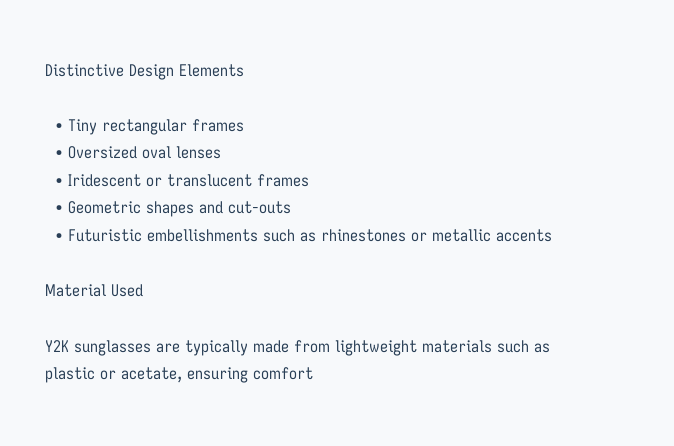Distinctive Design Elements

  • Tiny rectangular frames
  • Oversized oval lenses
  • Iridescent or translucent frames
  • Geometric shapes and cut-outs
  • Futuristic embellishments such as rhinestones or metallic accents

Material Used

Y2K sunglasses are typically made from lightweight materials such as plastic or acetate, ensuring comfort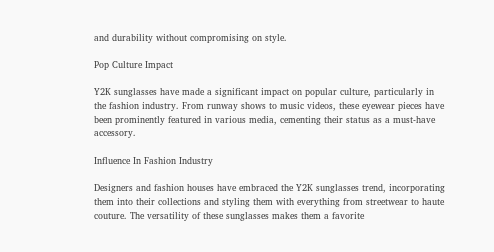and durability without compromising on style.

Pop Culture Impact

Y2K sunglasses have made a significant impact on popular culture, particularly in the fashion industry. From runway shows to music videos, these eyewear pieces have been prominently featured in various media, cementing their status as a must-have accessory.

Influence In Fashion Industry

Designers and fashion houses have embraced the Y2K sunglasses trend, incorporating them into their collections and styling them with everything from streetwear to haute couture. The versatility of these sunglasses makes them a favorite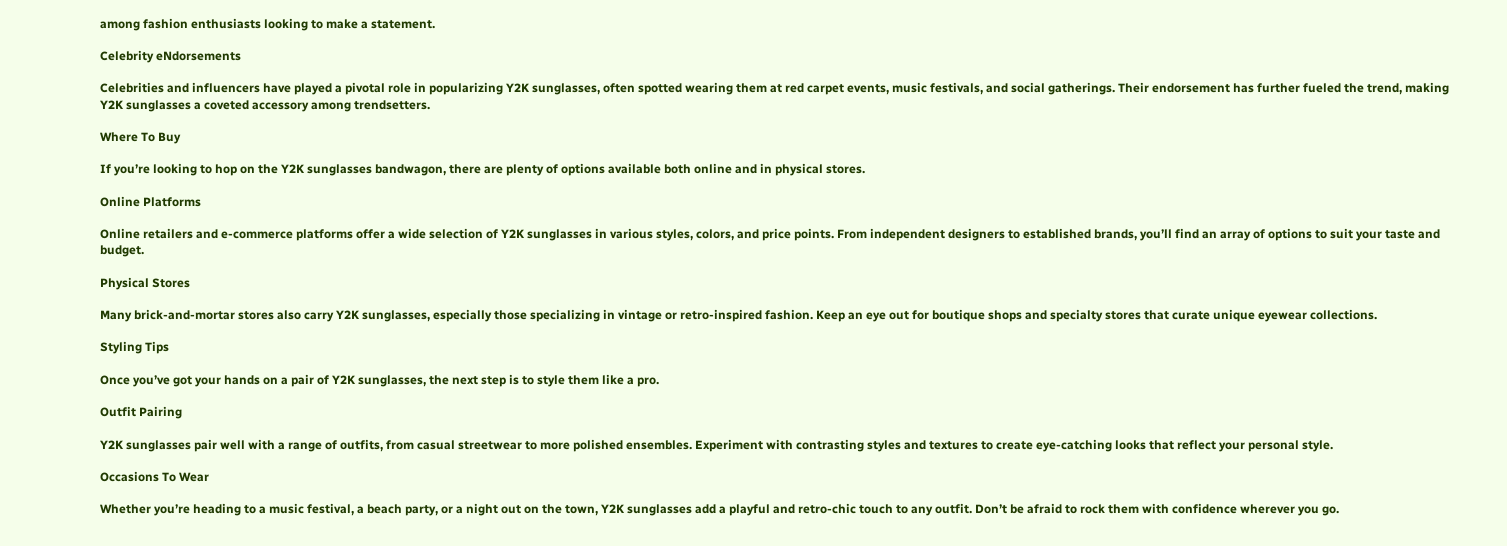among fashion enthusiasts looking to make a statement.

Celebrity eNdorsements

Celebrities and influencers have played a pivotal role in popularizing Y2K sunglasses, often spotted wearing them at red carpet events, music festivals, and social gatherings. Their endorsement has further fueled the trend, making Y2K sunglasses a coveted accessory among trendsetters.

Where To Buy

If you’re looking to hop on the Y2K sunglasses bandwagon, there are plenty of options available both online and in physical stores.

Online Platforms

Online retailers and e-commerce platforms offer a wide selection of Y2K sunglasses in various styles, colors, and price points. From independent designers to established brands, you’ll find an array of options to suit your taste and budget.

Physical Stores

Many brick-and-mortar stores also carry Y2K sunglasses, especially those specializing in vintage or retro-inspired fashion. Keep an eye out for boutique shops and specialty stores that curate unique eyewear collections.

Styling Tips

Once you’ve got your hands on a pair of Y2K sunglasses, the next step is to style them like a pro.

Outfit Pairing

Y2K sunglasses pair well with a range of outfits, from casual streetwear to more polished ensembles. Experiment with contrasting styles and textures to create eye-catching looks that reflect your personal style.

Occasions To Wear

Whether you’re heading to a music festival, a beach party, or a night out on the town, Y2K sunglasses add a playful and retro-chic touch to any outfit. Don’t be afraid to rock them with confidence wherever you go.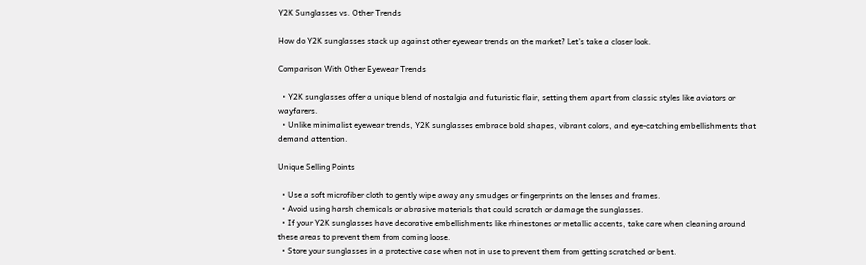Y2K Sunglasses vs. Other Trends

How do Y2K sunglasses stack up against other eyewear trends on the market? Let’s take a closer look.

Comparison With Other Eyewear Trends

  • Y2K sunglasses offer a unique blend of nostalgia and futuristic flair, setting them apart from classic styles like aviators or wayfarers.
  • Unlike minimalist eyewear trends, Y2K sunglasses embrace bold shapes, vibrant colors, and eye-catching embellishments that demand attention.

Unique Selling Points

  • Use a soft microfiber cloth to gently wipe away any smudges or fingerprints on the lenses and frames.
  • Avoid using harsh chemicals or abrasive materials that could scratch or damage the sunglasses.
  • If your Y2K sunglasses have decorative embellishments like rhinestones or metallic accents, take care when cleaning around these areas to prevent them from coming loose.
  • Store your sunglasses in a protective case when not in use to prevent them from getting scratched or bent.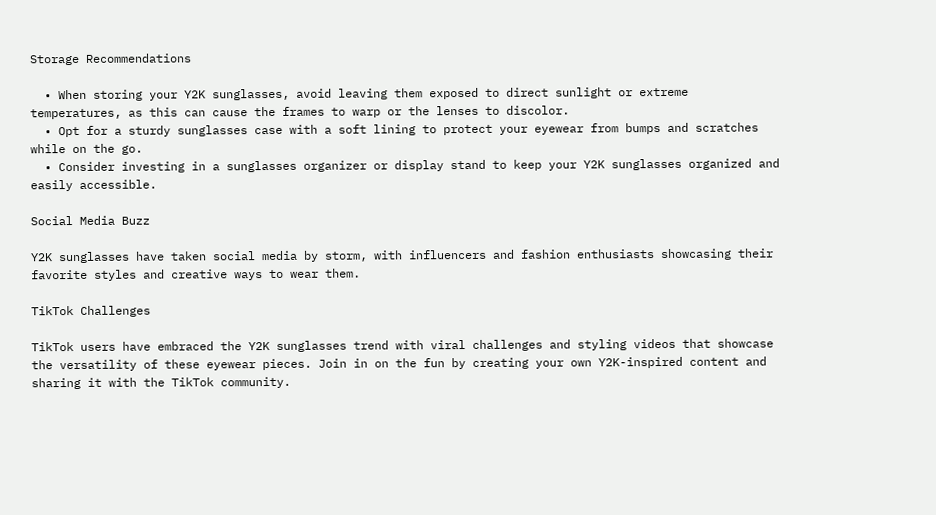Storage Recommendations

  • When storing your Y2K sunglasses, avoid leaving them exposed to direct sunlight or extreme temperatures, as this can cause the frames to warp or the lenses to discolor.
  • Opt for a sturdy sunglasses case with a soft lining to protect your eyewear from bumps and scratches while on the go.
  • Consider investing in a sunglasses organizer or display stand to keep your Y2K sunglasses organized and easily accessible.

Social Media Buzz

Y2K sunglasses have taken social media by storm, with influencers and fashion enthusiasts showcasing their favorite styles and creative ways to wear them.

TikTok Challenges

TikTok users have embraced the Y2K sunglasses trend with viral challenges and styling videos that showcase the versatility of these eyewear pieces. Join in on the fun by creating your own Y2K-inspired content and sharing it with the TikTok community.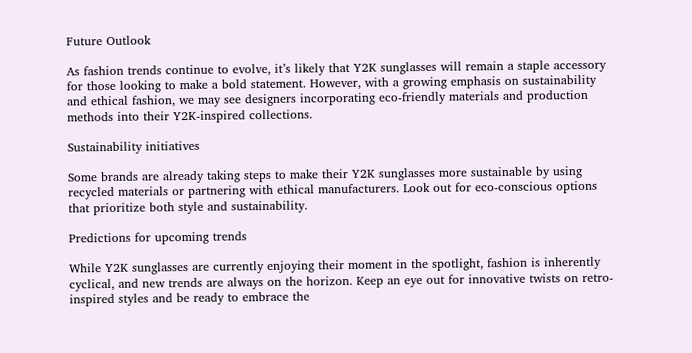Future Outlook

As fashion trends continue to evolve, it’s likely that Y2K sunglasses will remain a staple accessory for those looking to make a bold statement. However, with a growing emphasis on sustainability and ethical fashion, we may see designers incorporating eco-friendly materials and production methods into their Y2K-inspired collections.

Sustainability initiatives

Some brands are already taking steps to make their Y2K sunglasses more sustainable by using recycled materials or partnering with ethical manufacturers. Look out for eco-conscious options that prioritize both style and sustainability.

Predictions for upcoming trends

While Y2K sunglasses are currently enjoying their moment in the spotlight, fashion is inherently cyclical, and new trends are always on the horizon. Keep an eye out for innovative twists on retro-inspired styles and be ready to embrace the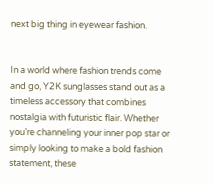next big thing in eyewear fashion.


In a world where fashion trends come and go, Y2K sunglasses stand out as a timeless accessory that combines nostalgia with futuristic flair. Whether you’re channeling your inner pop star or simply looking to make a bold fashion statement, these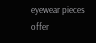eyewear pieces offer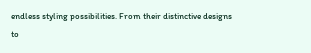endless styling possibilities. From their distinctive designs to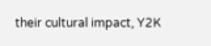their cultural impact, Y2K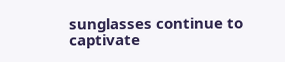sunglasses continue to captivate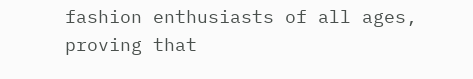fashion enthusiasts of all ages, proving that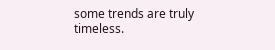some trends are truly timeless.